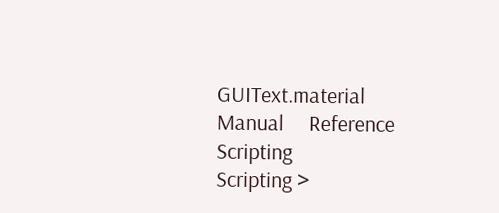GUIText.material Manual     Reference     Scripting
Scripting >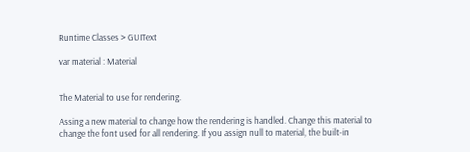Runtime Classes > GUIText

var material : Material


The Material to use for rendering.

Assing a new material to change how the rendering is handled. Change this material to change the font used for all rendering. If you assign null to material, the built-in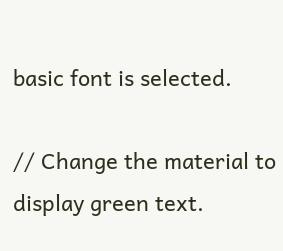basic font is selected.

// Change the material to display green text.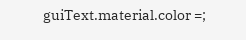guiText.material.color =;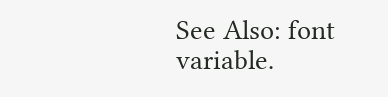See Also: font variable.